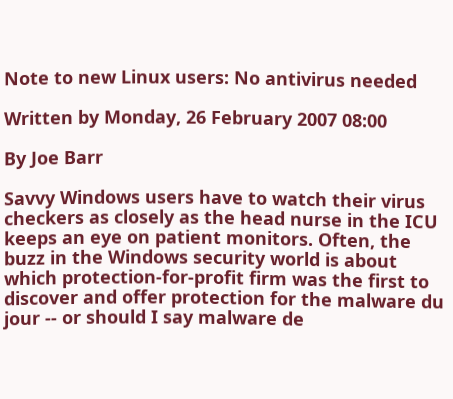Note to new Linux users: No antivirus needed

Written by Monday, 26 February 2007 08:00

By Joe Barr

Savvy Windows users have to watch their virus checkers as closely as the head nurse in the ICU keeps an eye on patient monitors. Often, the buzz in the Windows security world is about which protection-for-profit firm was the first to discover and offer protection for the malware du jour -- or should I say malware de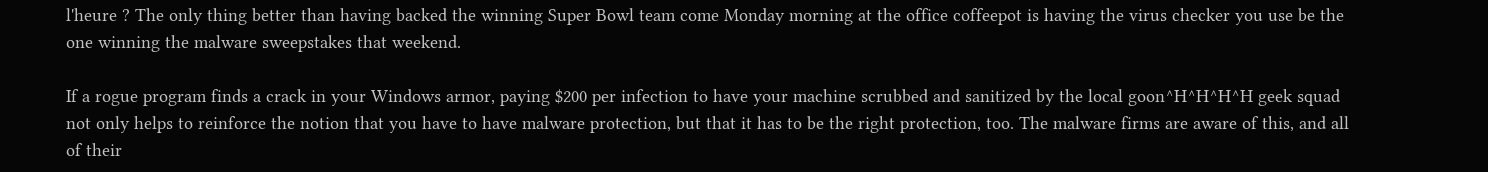l'heure ? The only thing better than having backed the winning Super Bowl team come Monday morning at the office coffeepot is having the virus checker you use be the one winning the malware sweepstakes that weekend.

If a rogue program finds a crack in your Windows armor, paying $200 per infection to have your machine scrubbed and sanitized by the local goon^H^H^H^H geek squad not only helps to reinforce the notion that you have to have malware protection, but that it has to be the right protection, too. The malware firms are aware of this, and all of their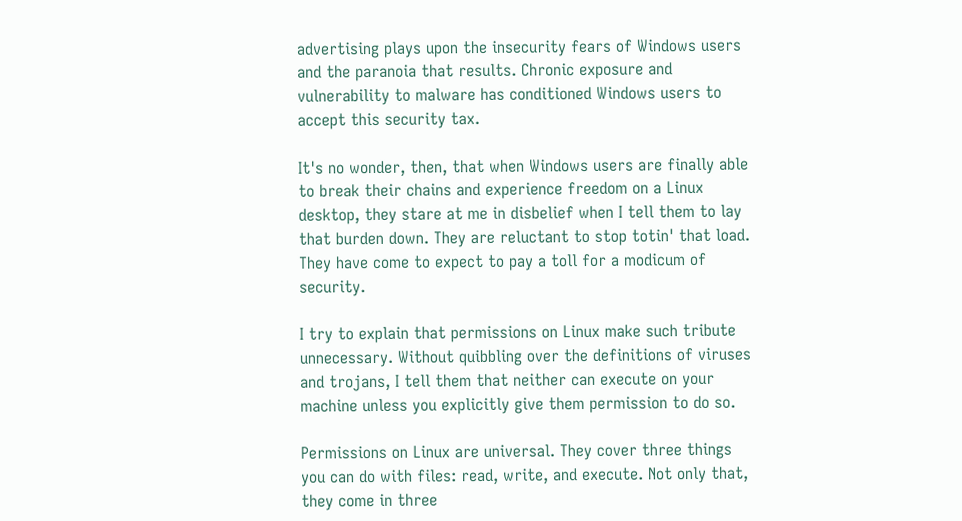advertising plays upon the insecurity fears of Windows users and the paranoia that results. Chronic exposure and vulnerability to malware has conditioned Windows users to accept this security tax.

It's no wonder, then, that when Windows users are finally able to break their chains and experience freedom on a Linux desktop, they stare at me in disbelief when I tell them to lay that burden down. They are reluctant to stop totin' that load. They have come to expect to pay a toll for a modicum of security.

I try to explain that permissions on Linux make such tribute unnecessary. Without quibbling over the definitions of viruses and trojans, I tell them that neither can execute on your machine unless you explicitly give them permission to do so.

Permissions on Linux are universal. They cover three things you can do with files: read, write, and execute. Not only that, they come in three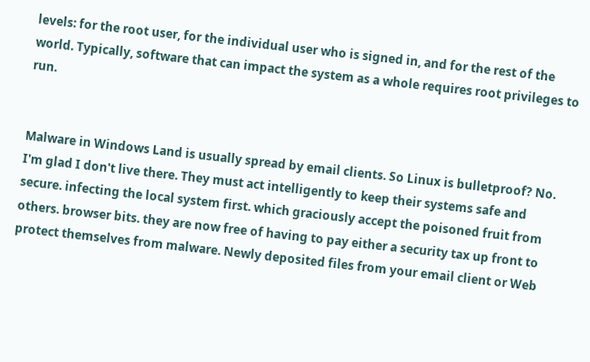levels: for the root user, for the individual user who is signed in, and for the rest of the world. Typically, software that can impact the system as a whole requires root privileges to run.


Malware in Windows Land is usually spread by email clients. So Linux is bulletproof? No. I'm glad I don't live there. They must act intelligently to keep their systems safe and secure. infecting the local system first. which graciously accept the poisoned fruit from others. browser bits. they are now free of having to pay either a security tax up front to protect themselves from malware. Newly deposited files from your email client or Web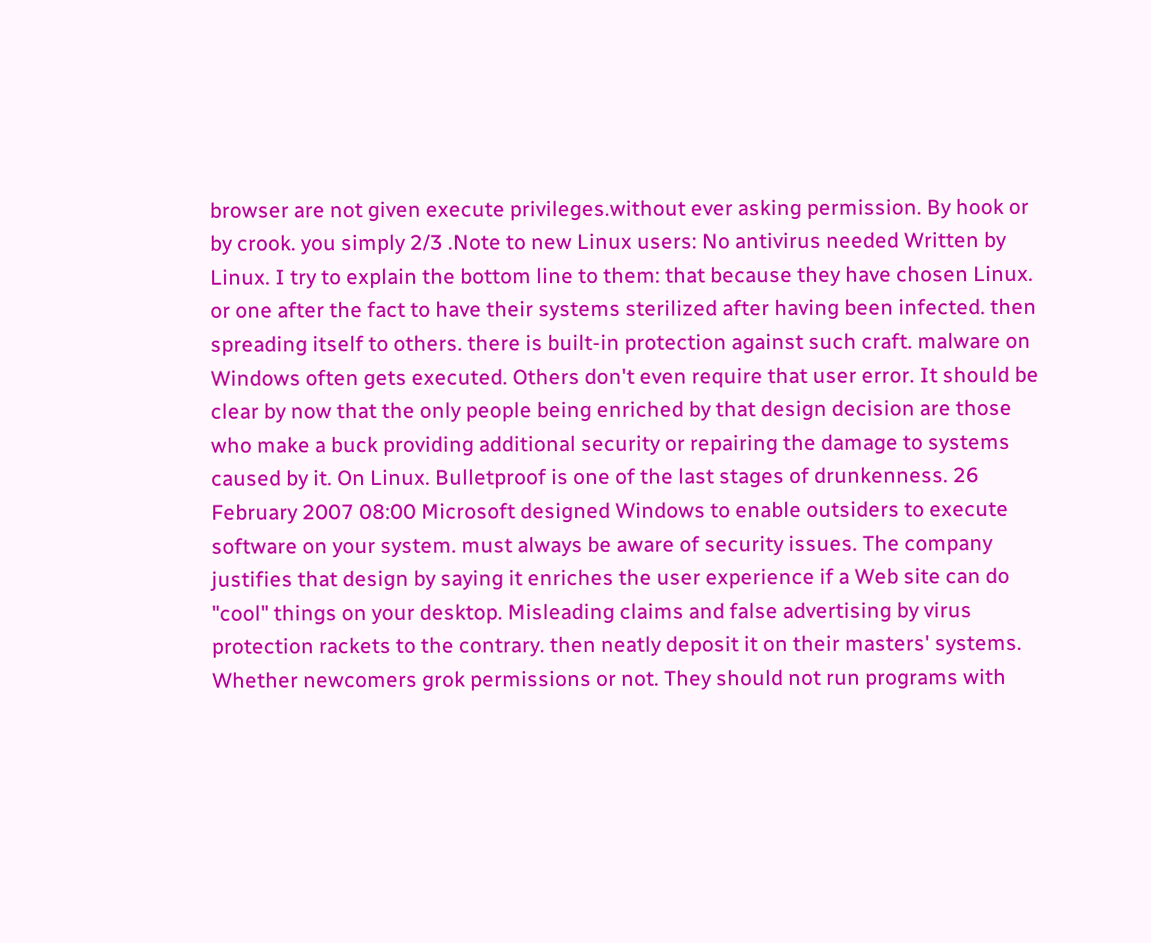browser are not given execute privileges.without ever asking permission. By hook or by crook. you simply 2/3 .Note to new Linux users: No antivirus needed Written by Linux. I try to explain the bottom line to them: that because they have chosen Linux. or one after the fact to have their systems sterilized after having been infected. then spreading itself to others. there is built-in protection against such craft. malware on Windows often gets executed. Others don't even require that user error. It should be clear by now that the only people being enriched by that design decision are those who make a buck providing additional security or repairing the damage to systems caused by it. On Linux. Bulletproof is one of the last stages of drunkenness. 26 February 2007 08:00 Microsoft designed Windows to enable outsiders to execute software on your system. must always be aware of security issues. The company justifies that design by saying it enriches the user experience if a Web site can do "cool" things on your desktop. Misleading claims and false advertising by virus protection rackets to the contrary. then neatly deposit it on their masters' systems. Whether newcomers grok permissions or not. They should not run programs with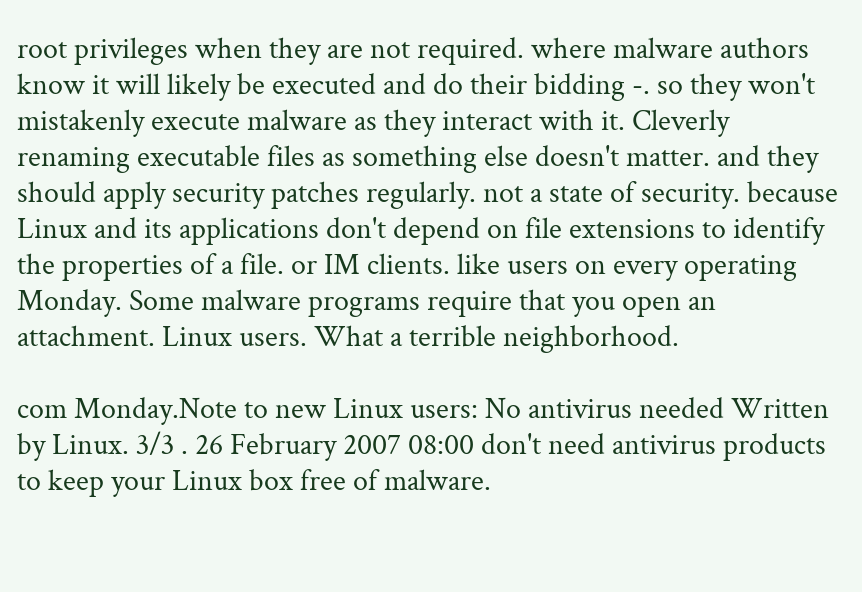root privileges when they are not required. where malware authors know it will likely be executed and do their bidding -. so they won't mistakenly execute malware as they interact with it. Cleverly renaming executable files as something else doesn't matter. and they should apply security patches regularly. not a state of security. because Linux and its applications don't depend on file extensions to identify the properties of a file. or IM clients. like users on every operating Monday. Some malware programs require that you open an attachment. Linux users. What a terrible neighborhood.

com Monday.Note to new Linux users: No antivirus needed Written by Linux. 3/3 . 26 February 2007 08:00 don't need antivirus products to keep your Linux box free of malware.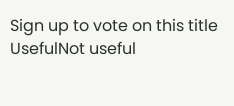Sign up to vote on this title
UsefulNot useful